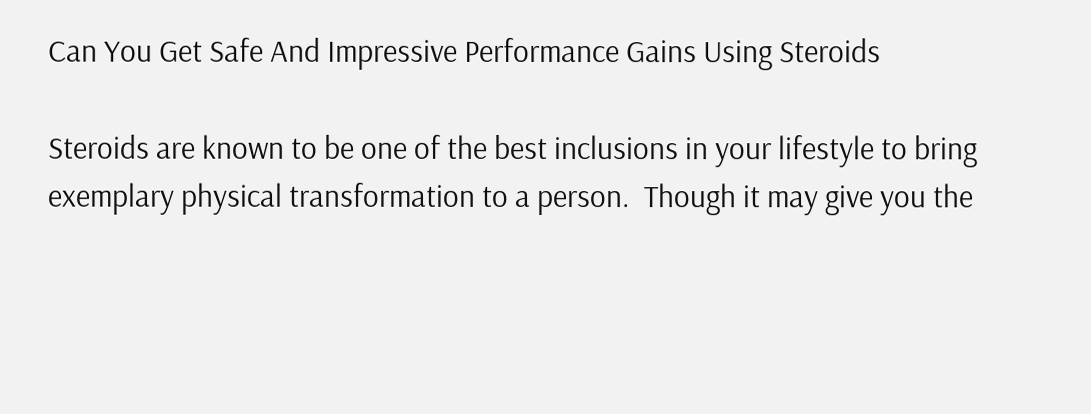Can You Get Safe And Impressive Performance Gains Using Steroids

Steroids are known to be one of the best inclusions in your lifestyle to bring exemplary physical transformation to a person.  Though it may give you the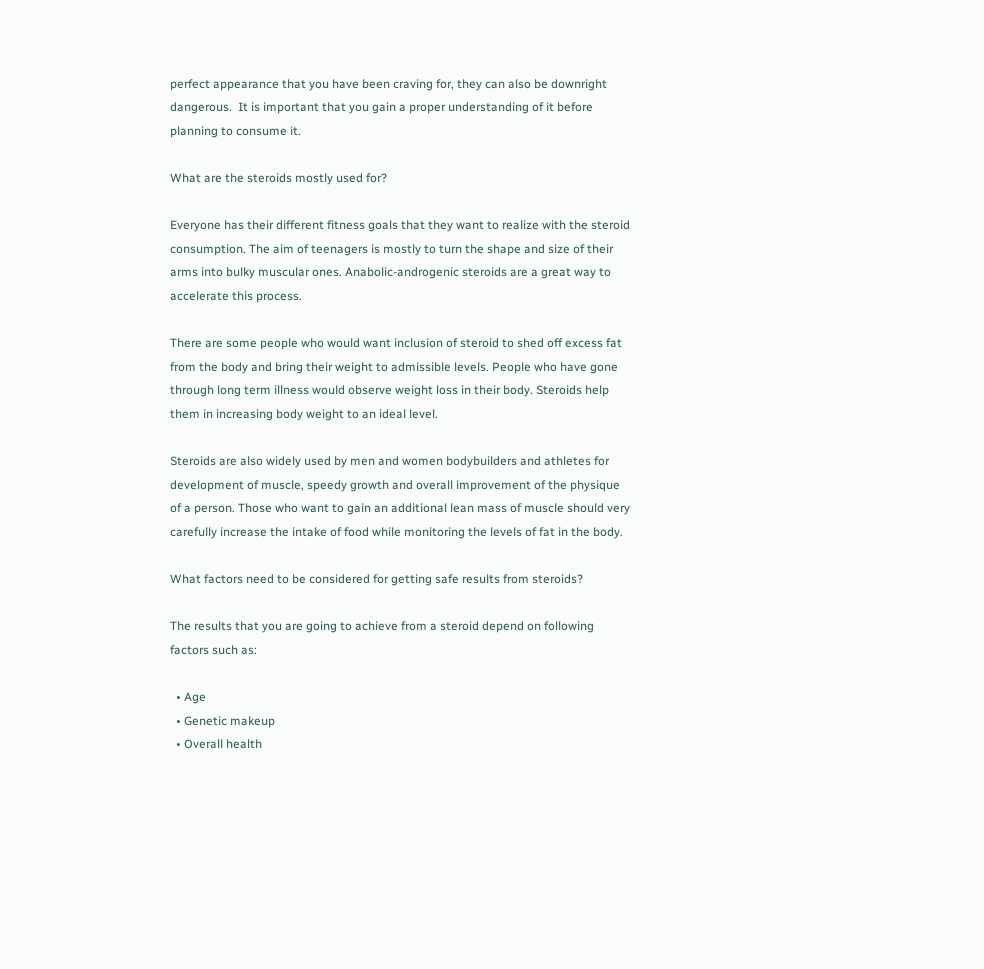perfect appearance that you have been craving for, they can also be downright dangerous.  It is important that you gain a proper understanding of it before planning to consume it.

What are the steroids mostly used for?

Everyone has their different fitness goals that they want to realize with the steroid consumption. The aim of teenagers is mostly to turn the shape and size of their arms into bulky muscular ones. Anabolic-androgenic steroids are a great way to accelerate this process.

There are some people who would want inclusion of steroid to shed off excess fat from the body and bring their weight to admissible levels. People who have gone through long term illness would observe weight loss in their body. Steroids help them in increasing body weight to an ideal level.

Steroids are also widely used by men and women bodybuilders and athletes for development of muscle, speedy growth and overall improvement of the physique of a person. Those who want to gain an additional lean mass of muscle should very carefully increase the intake of food while monitoring the levels of fat in the body.

What factors need to be considered for getting safe results from steroids?

The results that you are going to achieve from a steroid depend on following factors such as:

  • Age
  • Genetic makeup
  • Overall health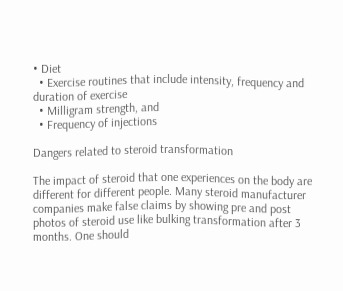• Diet
  • Exercise routines that include intensity, frequency and duration of exercise
  • Milligram strength, and
  • Frequency of injections

Dangers related to steroid transformation

The impact of steroid that one experiences on the body are different for different people. Many steroid manufacturer companies make false claims by showing pre and post photos of steroid use like bulking transformation after 3 months. One should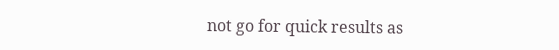not go for quick results as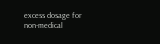excess dosage for non-medical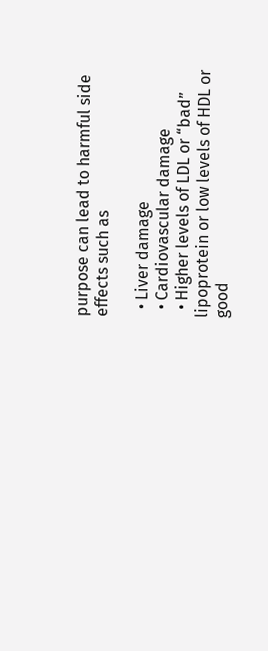purpose can lead to harmful side effects such as

  • Liver damage
  • Cardiovascular damage
  • Higher levels of LDL or “bad” lipoprotein or low levels of HDL or good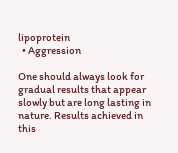lipoprotein
  • Aggression

One should always look for gradual results that appear slowly but are long lasting in nature. Results achieved in this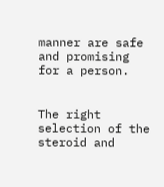manner are safe and promising for a person.


The right selection of the steroid and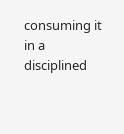consuming it in a disciplined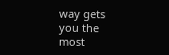way gets you the most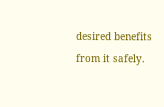desired benefits from it safely.